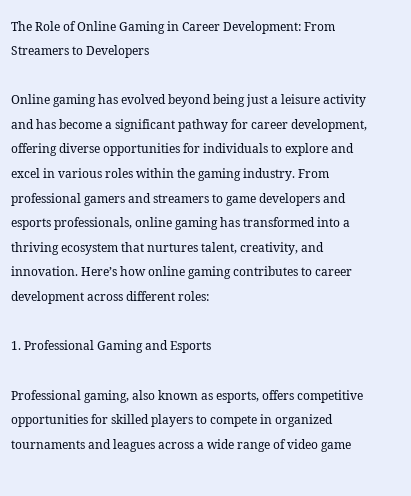The Role of Online Gaming in Career Development: From Streamers to Developers

Online gaming has evolved beyond being just a leisure activity and has become a significant pathway for career development, offering diverse opportunities for individuals to explore and excel in various roles within the gaming industry. From professional gamers and streamers to game developers and esports professionals, online gaming has transformed into a thriving ecosystem that nurtures talent, creativity, and innovation. Here’s how online gaming contributes to career development across different roles:

1. Professional Gaming and Esports

Professional gaming, also known as esports, offers competitive opportunities for skilled players to compete in organized tournaments and leagues across a wide range of video game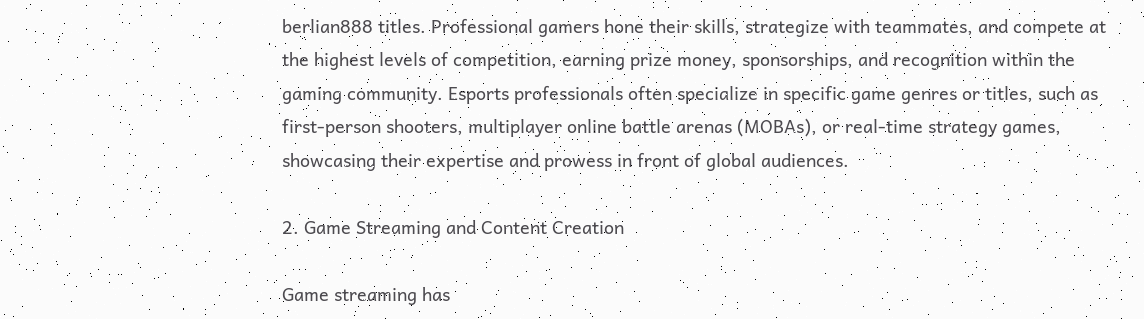berlian888 titles. Professional gamers hone their skills, strategize with teammates, and compete at the highest levels of competition, earning prize money, sponsorships, and recognition within the gaming community. Esports professionals often specialize in specific game genres or titles, such as first-person shooters, multiplayer online battle arenas (MOBAs), or real-time strategy games, showcasing their expertise and prowess in front of global audiences.

2. Game Streaming and Content Creation

Game streaming has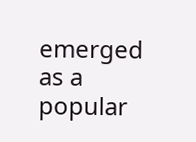emerged as a popular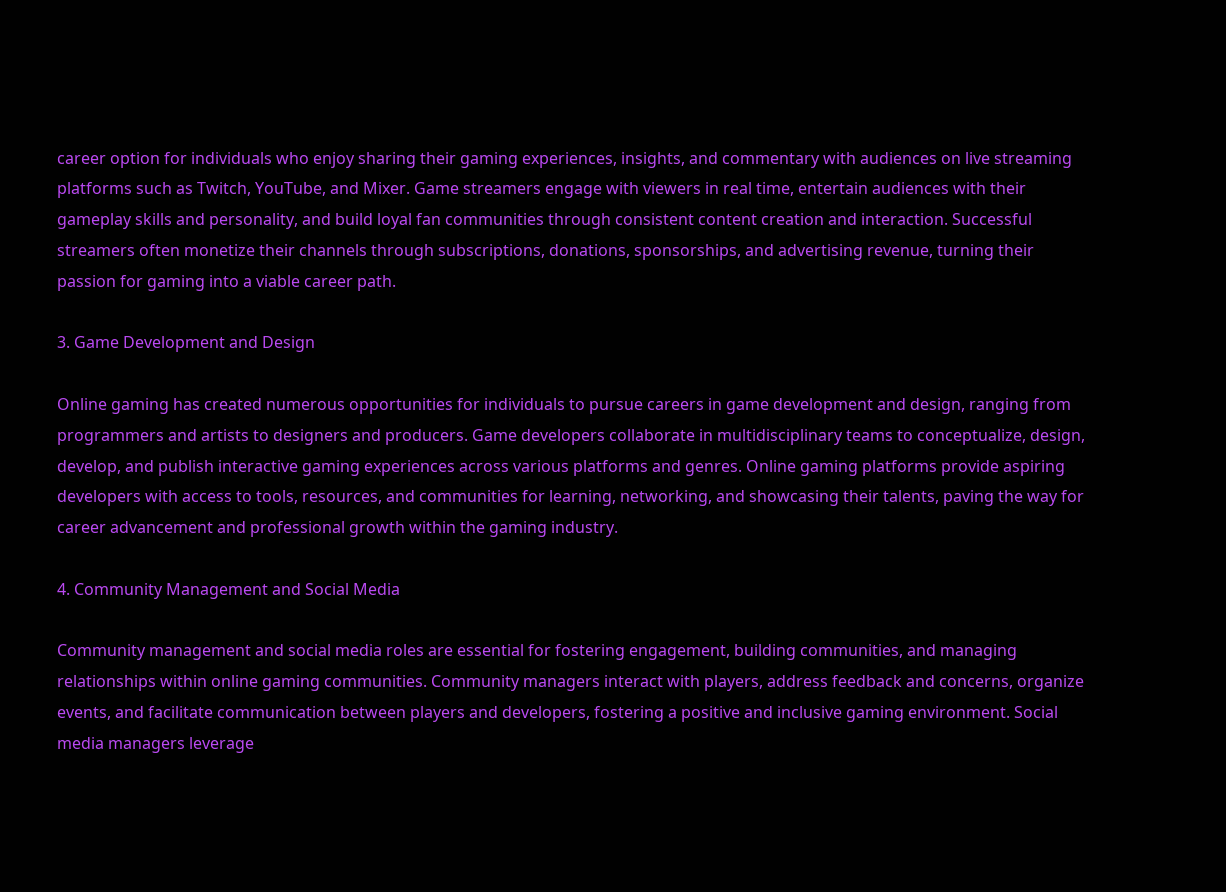career option for individuals who enjoy sharing their gaming experiences, insights, and commentary with audiences on live streaming platforms such as Twitch, YouTube, and Mixer. Game streamers engage with viewers in real time, entertain audiences with their gameplay skills and personality, and build loyal fan communities through consistent content creation and interaction. Successful streamers often monetize their channels through subscriptions, donations, sponsorships, and advertising revenue, turning their passion for gaming into a viable career path.

3. Game Development and Design

Online gaming has created numerous opportunities for individuals to pursue careers in game development and design, ranging from programmers and artists to designers and producers. Game developers collaborate in multidisciplinary teams to conceptualize, design, develop, and publish interactive gaming experiences across various platforms and genres. Online gaming platforms provide aspiring developers with access to tools, resources, and communities for learning, networking, and showcasing their talents, paving the way for career advancement and professional growth within the gaming industry.

4. Community Management and Social Media

Community management and social media roles are essential for fostering engagement, building communities, and managing relationships within online gaming communities. Community managers interact with players, address feedback and concerns, organize events, and facilitate communication between players and developers, fostering a positive and inclusive gaming environment. Social media managers leverage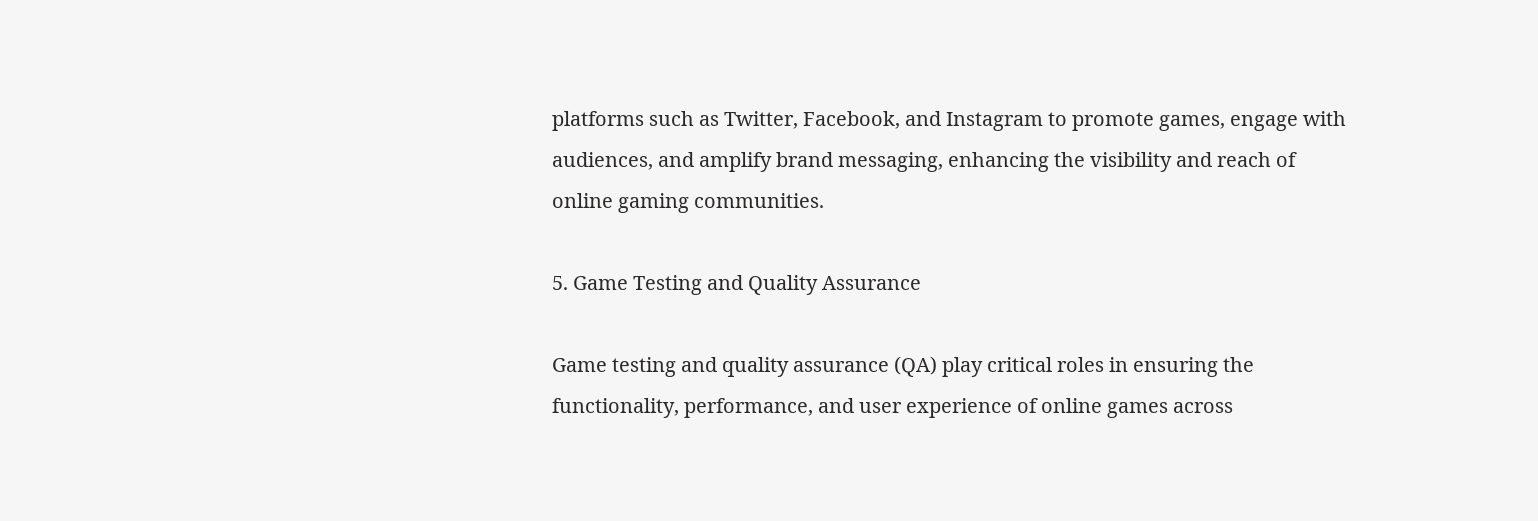platforms such as Twitter, Facebook, and Instagram to promote games, engage with audiences, and amplify brand messaging, enhancing the visibility and reach of online gaming communities.

5. Game Testing and Quality Assurance

Game testing and quality assurance (QA) play critical roles in ensuring the functionality, performance, and user experience of online games across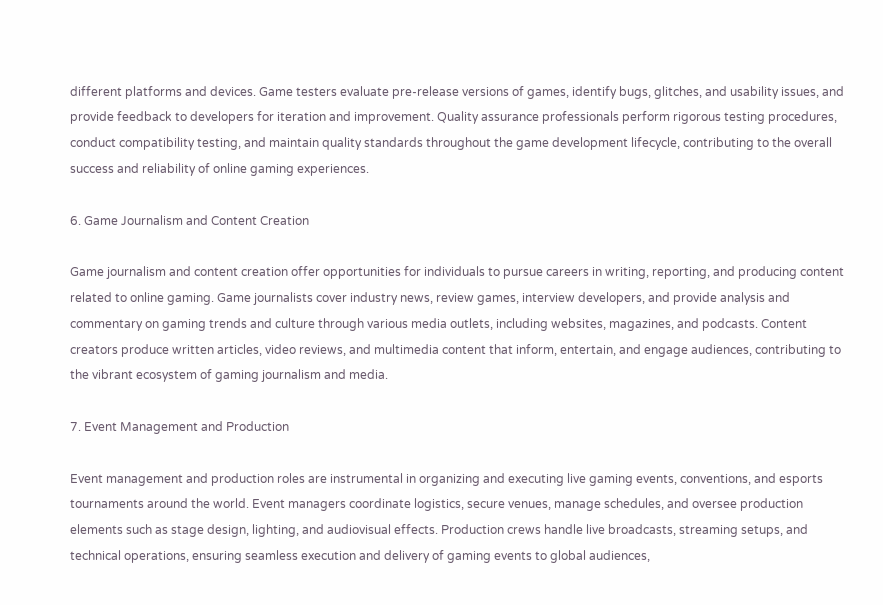different platforms and devices. Game testers evaluate pre-release versions of games, identify bugs, glitches, and usability issues, and provide feedback to developers for iteration and improvement. Quality assurance professionals perform rigorous testing procedures, conduct compatibility testing, and maintain quality standards throughout the game development lifecycle, contributing to the overall success and reliability of online gaming experiences.

6. Game Journalism and Content Creation

Game journalism and content creation offer opportunities for individuals to pursue careers in writing, reporting, and producing content related to online gaming. Game journalists cover industry news, review games, interview developers, and provide analysis and commentary on gaming trends and culture through various media outlets, including websites, magazines, and podcasts. Content creators produce written articles, video reviews, and multimedia content that inform, entertain, and engage audiences, contributing to the vibrant ecosystem of gaming journalism and media.

7. Event Management and Production

Event management and production roles are instrumental in organizing and executing live gaming events, conventions, and esports tournaments around the world. Event managers coordinate logistics, secure venues, manage schedules, and oversee production elements such as stage design, lighting, and audiovisual effects. Production crews handle live broadcasts, streaming setups, and technical operations, ensuring seamless execution and delivery of gaming events to global audiences,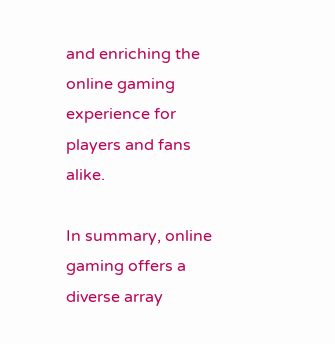and enriching the online gaming experience for players and fans alike.

In summary, online gaming offers a diverse array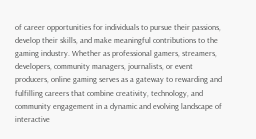of career opportunities for individuals to pursue their passions, develop their skills, and make meaningful contributions to the gaming industry. Whether as professional gamers, streamers, developers, community managers, journalists, or event producers, online gaming serves as a gateway to rewarding and fulfilling careers that combine creativity, technology, and community engagement in a dynamic and evolving landscape of interactive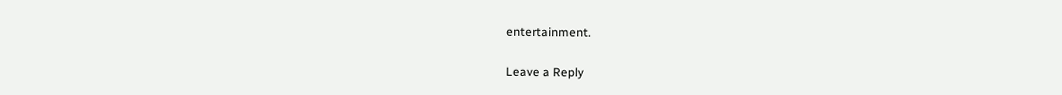entertainment.

Leave a Reply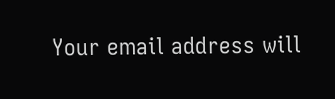Your email address will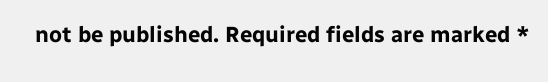not be published. Required fields are marked *